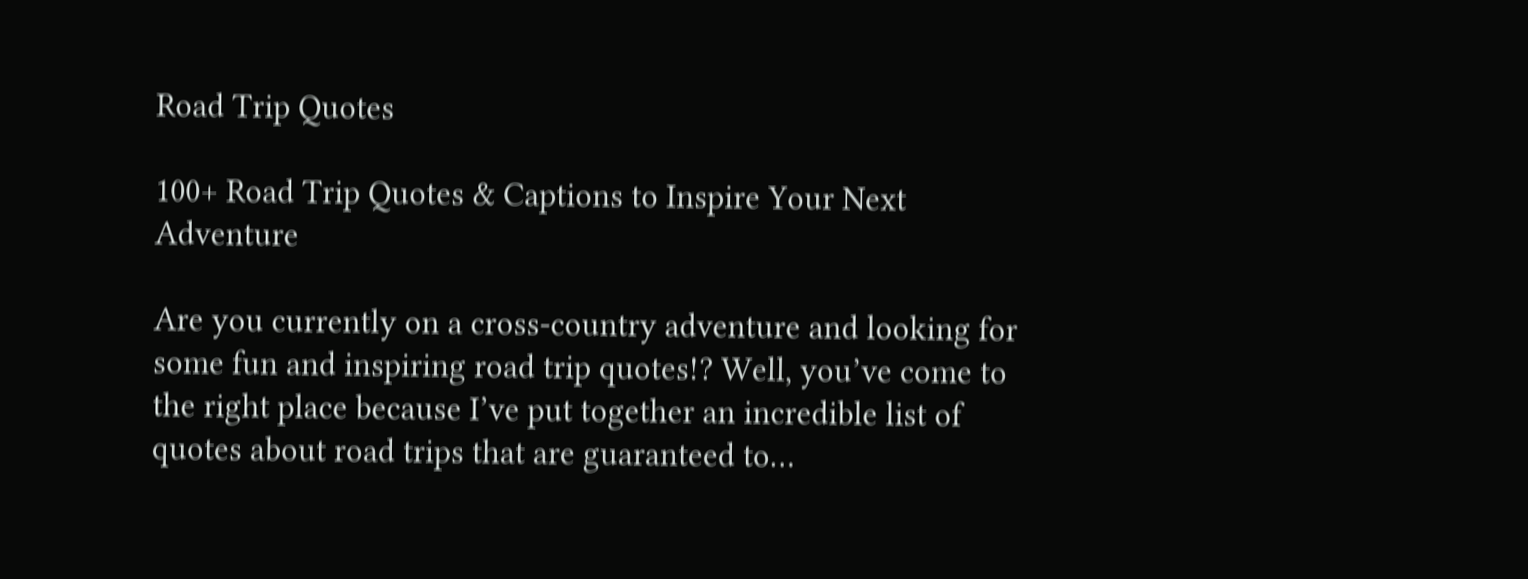Road Trip Quotes

100+ Road Trip Quotes & Captions to Inspire Your Next Adventure

Are you currently on a cross-country adventure and looking for some fun and inspiring road trip quotes!? Well, you’ve come to the right place because I’ve put together an incredible list of quotes about road trips that are guaranteed to…